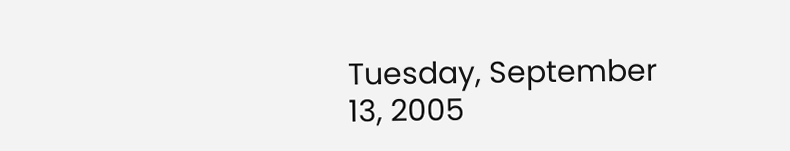Tuesday, September 13, 2005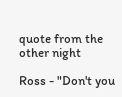quote from the other night

Ross - "Don't you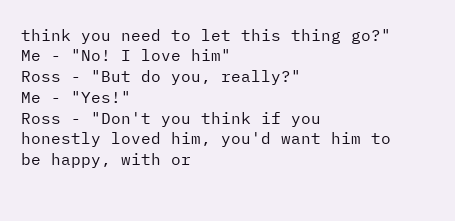think you need to let this thing go?"
Me - "No! I love him"
Ross - "But do you, really?"
Me - "Yes!"
Ross - "Don't you think if you honestly loved him, you'd want him to be happy, with or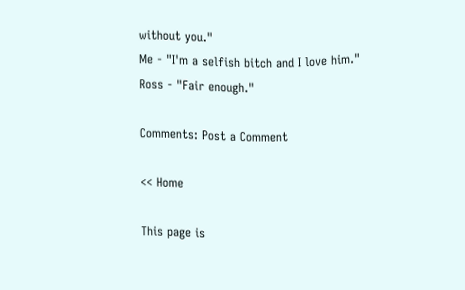without you."
Me - "I'm a selfish bitch and I love him."
Ross - "Fair enough."

Comments: Post a Comment

<< Home

This page is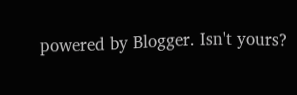powered by Blogger. Isn't yours?